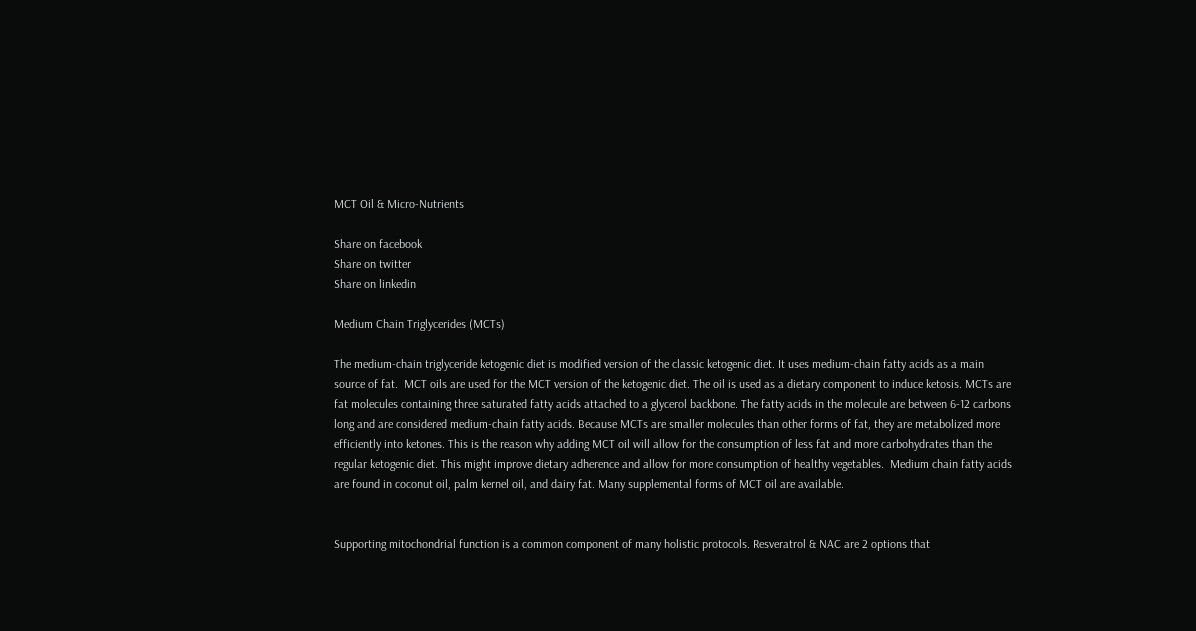MCT Oil & Micro-Nutrients

Share on facebook
Share on twitter
Share on linkedin

Medium Chain Triglycerides (MCTs)

The medium-chain triglyceride ketogenic diet is modified version of the classic ketogenic diet. It uses medium-chain fatty acids as a main source of fat.  MCT oils are used for the MCT version of the ketogenic diet. The oil is used as a dietary component to induce ketosis. MCTs are fat molecules containing three saturated fatty acids attached to a glycerol backbone. The fatty acids in the molecule are between 6-12 carbons long and are considered medium-chain fatty acids. Because MCTs are smaller molecules than other forms of fat, they are metabolized more efficiently into ketones. This is the reason why adding MCT oil will allow for the consumption of less fat and more carbohydrates than the regular ketogenic diet. This might improve dietary adherence and allow for more consumption of healthy vegetables.  Medium chain fatty acids are found in coconut oil, palm kernel oil, and dairy fat. Many supplemental forms of MCT oil are available.


Supporting mitochondrial function is a common component of many holistic protocols. Resveratrol & NAC are 2 options that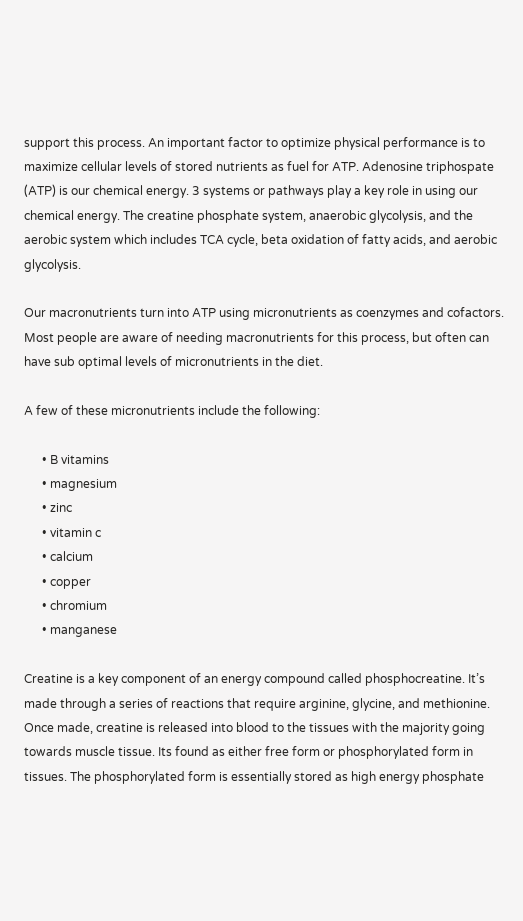support this process. An important factor to optimize physical performance is to maximize cellular levels of stored nutrients as fuel for ATP. Adenosine triphospate (ATP) is our chemical energy. 3 systems or pathways play a key role in using our chemical energy. The creatine phosphate system, anaerobic glycolysis, and the aerobic system which includes TCA cycle, beta oxidation of fatty acids, and aerobic glycolysis.

Our macronutrients turn into ATP using micronutrients as coenzymes and cofactors. Most people are aware of needing macronutrients for this process, but often can have sub optimal levels of micronutrients in the diet.

A few of these micronutrients include the following:

      • B vitamins
      • magnesium
      • zinc
      • vitamin c
      • calcium
      • copper
      • chromium
      • manganese

Creatine is a key component of an energy compound called phosphocreatine. It’s made through a series of reactions that require arginine, glycine, and methionine. Once made, creatine is released into blood to the tissues with the majority going towards muscle tissue. Its found as either free form or phosphorylated form in tissues. The phosphorylated form is essentially stored as high energy phosphate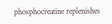phosphocreatine replenishes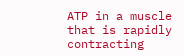ATP in a muscle that is rapidly contracting